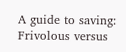A guide to saving: Frivolous versus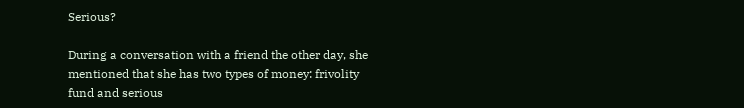Serious?

During a conversation with a friend the other day, she mentioned that she has two types of money: frivolity fund and serious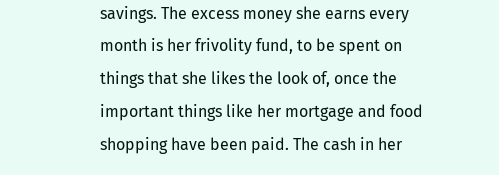savings. The excess money she earns every month is her frivolity fund, to be spent on things that she likes the look of, once the important things like her mortgage and food shopping have been paid. The cash in her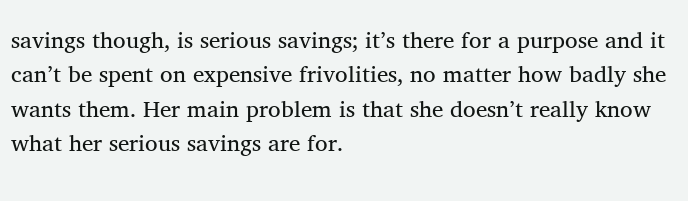savings though, is serious savings; it’s there for a purpose and it can’t be spent on expensive frivolities, no matter how badly she wants them. Her main problem is that she doesn’t really know what her serious savings are for.